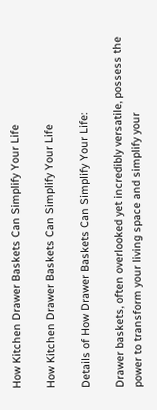How Kitchen Drawer Baskets Can Simplify Your Life

How Kitchen Drawer Baskets Can Simplify Your Life

Details of How Drawer Baskets Can Simplify Your Life:

Drawer baskets, often overlooked yet incredibly versatile, possess the power to transform your living space and simplify your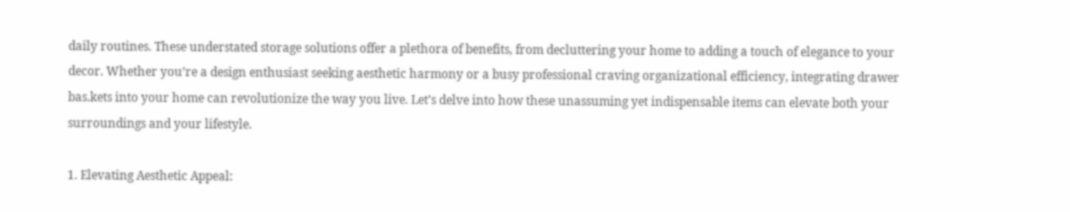daily routines. These understated storage solutions offer a plethora of benefits, from decluttering your home to adding a touch of elegance to your decor. Whether you’re a design enthusiast seeking aesthetic harmony or a busy professional craving organizational efficiency, integrating drawer bas.kets into your home can revolutionize the way you live. Let’s delve into how these unassuming yet indispensable items can elevate both your surroundings and your lifestyle.

1. Elevating Aesthetic Appeal: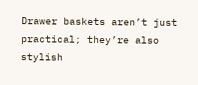Drawer baskets aren’t just practical; they’re also stylish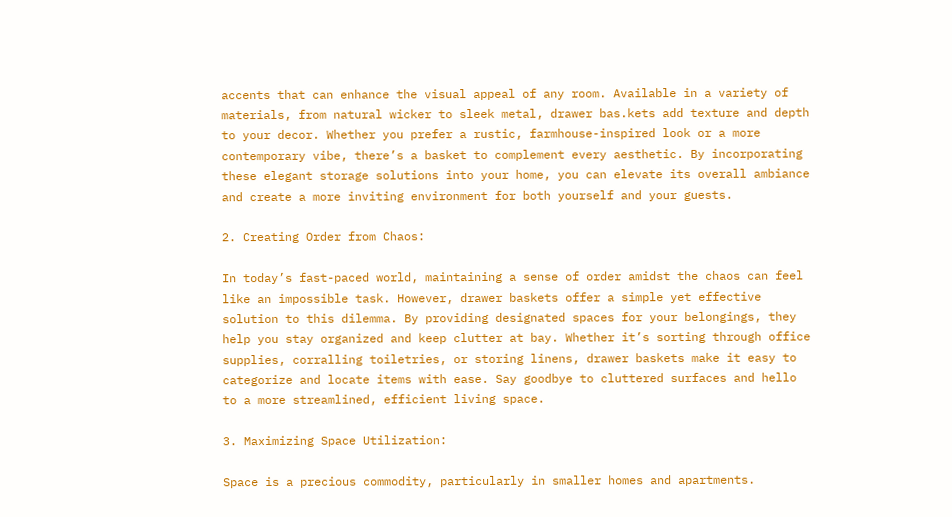accents that can enhance the visual appeal of any room. Available in a variety of materials, from natural wicker to sleek metal, drawer bas.kets add texture and depth to your decor. Whether you prefer a rustic, farmhouse-inspired look or a more contemporary vibe, there’s a basket to complement every aesthetic. By incorporating these elegant storage solutions into your home, you can elevate its overall ambiance and create a more inviting environment for both yourself and your guests.

2. Creating Order from Chaos:

In today’s fast-paced world, maintaining a sense of order amidst the chaos can feel like an impossible task. However, drawer baskets offer a simple yet effective solution to this dilemma. By providing designated spaces for your belongings, they help you stay organized and keep clutter at bay. Whether it’s sorting through office supplies, corralling toiletries, or storing linens, drawer baskets make it easy to categorize and locate items with ease. Say goodbye to cluttered surfaces and hello to a more streamlined, efficient living space.

3. Maximizing Space Utilization:

Space is a precious commodity, particularly in smaller homes and apartments.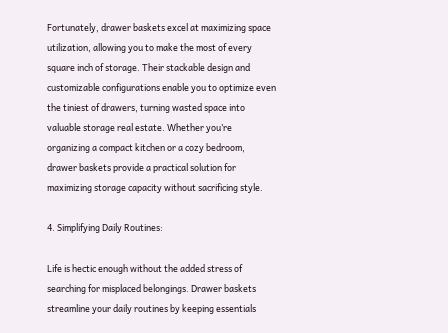Fortunately, drawer baskets excel at maximizing space utilization, allowing you to make the most of every square inch of storage. Their stackable design and customizable configurations enable you to optimize even the tiniest of drawers, turning wasted space into valuable storage real estate. Whether you’re organizing a compact kitchen or a cozy bedroom, drawer baskets provide a practical solution for maximizing storage capacity without sacrificing style.

4. Simplifying Daily Routines:

Life is hectic enough without the added stress of searching for misplaced belongings. Drawer baskets streamline your daily routines by keeping essentials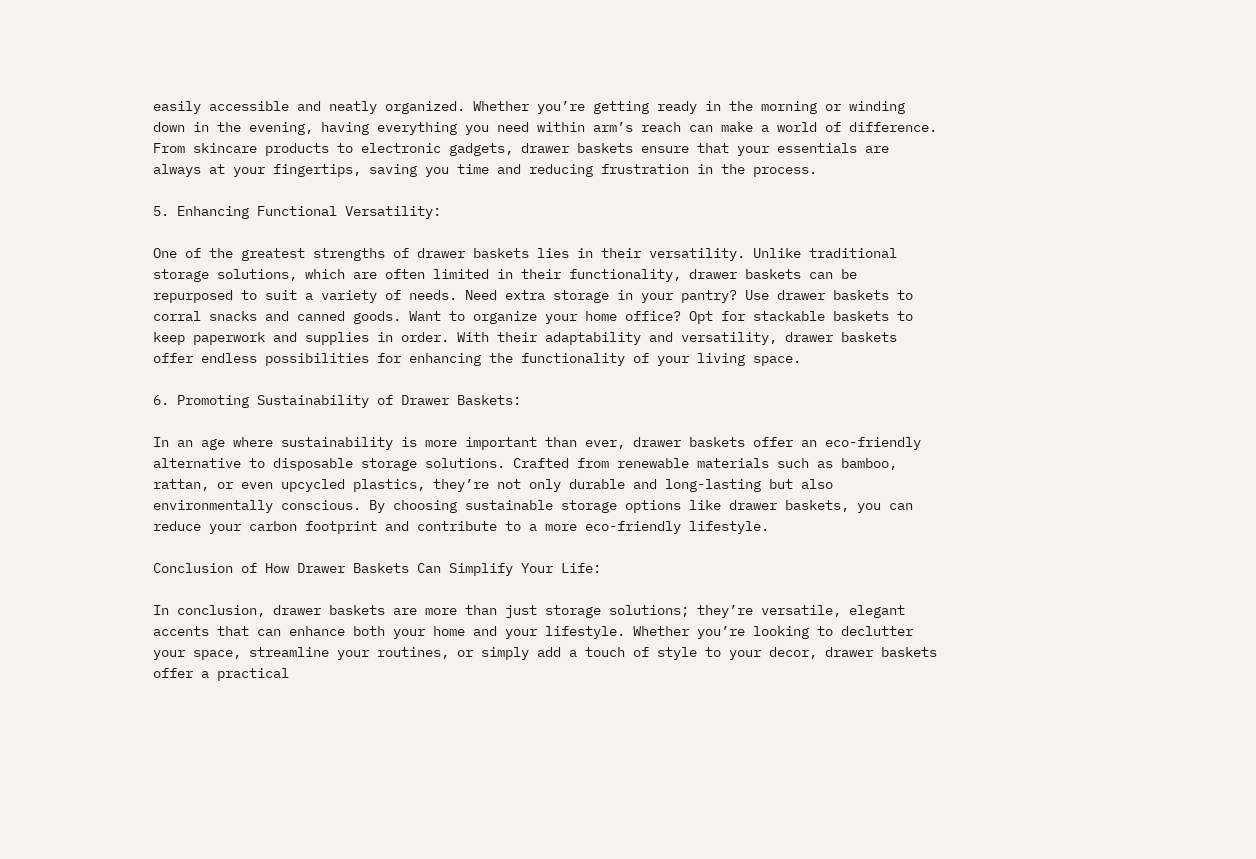easily accessible and neatly organized. Whether you’re getting ready in the morning or winding down in the evening, having everything you need within arm’s reach can make a world of difference. From skincare products to electronic gadgets, drawer baskets ensure that your essentials are always at your fingertips, saving you time and reducing frustration in the process.

5. Enhancing Functional Versatility:

One of the greatest strengths of drawer baskets lies in their versatility. Unlike traditional storage solutions, which are often limited in their functionality, drawer baskets can be repurposed to suit a variety of needs. Need extra storage in your pantry? Use drawer baskets to corral snacks and canned goods. Want to organize your home office? Opt for stackable baskets to keep paperwork and supplies in order. With their adaptability and versatility, drawer baskets offer endless possibilities for enhancing the functionality of your living space.

6. Promoting Sustainability of Drawer Baskets:

In an age where sustainability is more important than ever, drawer baskets offer an eco-friendly alternative to disposable storage solutions. Crafted from renewable materials such as bamboo, rattan, or even upcycled plastics, they’re not only durable and long-lasting but also environmentally conscious. By choosing sustainable storage options like drawer baskets, you can reduce your carbon footprint and contribute to a more eco-friendly lifestyle.

Conclusion of How Drawer Baskets Can Simplify Your Life:

In conclusion, drawer baskets are more than just storage solutions; they’re versatile, elegant accents that can enhance both your home and your lifestyle. Whether you’re looking to declutter your space, streamline your routines, or simply add a touch of style to your decor, drawer baskets offer a practical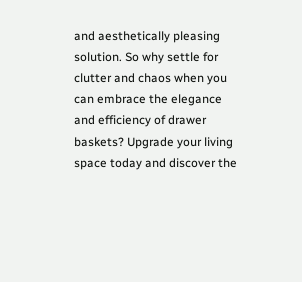and aesthetically pleasing solution. So why settle for clutter and chaos when you can embrace the elegance and efficiency of drawer baskets? Upgrade your living space today and discover the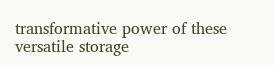transformative power of these versatile storage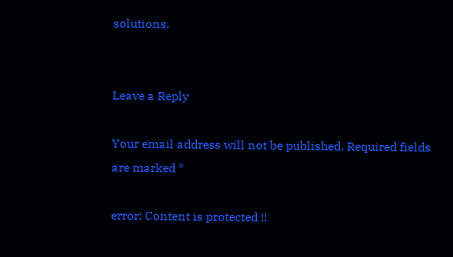solutions.


Leave a Reply

Your email address will not be published. Required fields are marked *

error: Content is protected !!